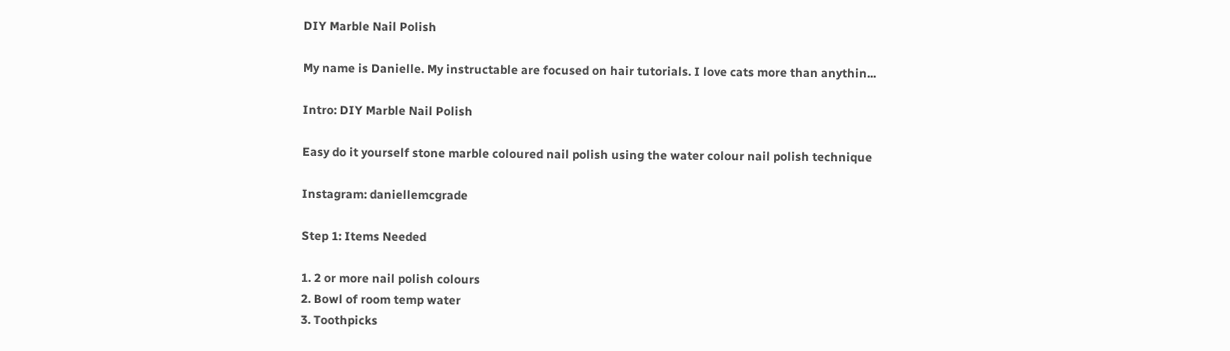DIY Marble Nail Polish

My name is Danielle. My instructable are focused on hair tutorials. I love cats more than anythin...

Intro: DIY Marble Nail Polish

Easy do it yourself stone marble coloured nail polish using the water colour nail polish technique

Instagram: daniellemcgrade

Step 1: Items Needed

1. 2 or more nail polish colours
2. Bowl of room temp water
3. Toothpicks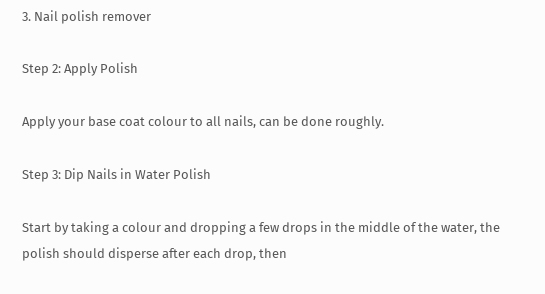3. Nail polish remover

Step 2: Apply Polish

Apply your base coat colour to all nails, can be done roughly.

Step 3: Dip Nails in Water Polish

Start by taking a colour and dropping a few drops in the middle of the water, the polish should disperse after each drop, then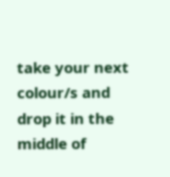take your next colour/s and drop it in the middle of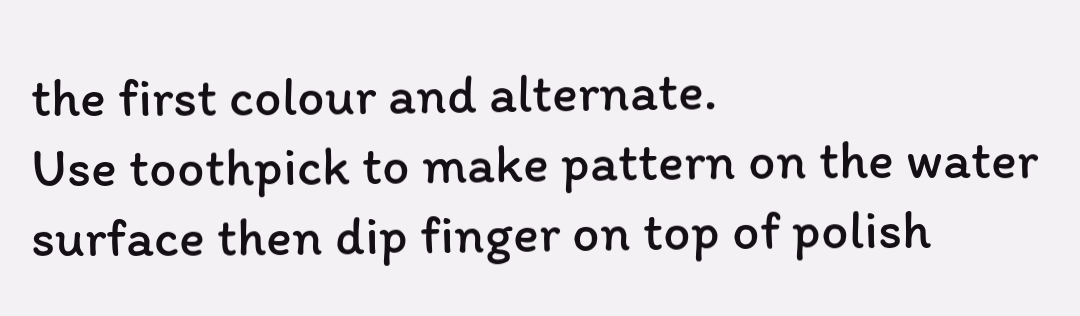the first colour and alternate.
Use toothpick to make pattern on the water surface then dip finger on top of polish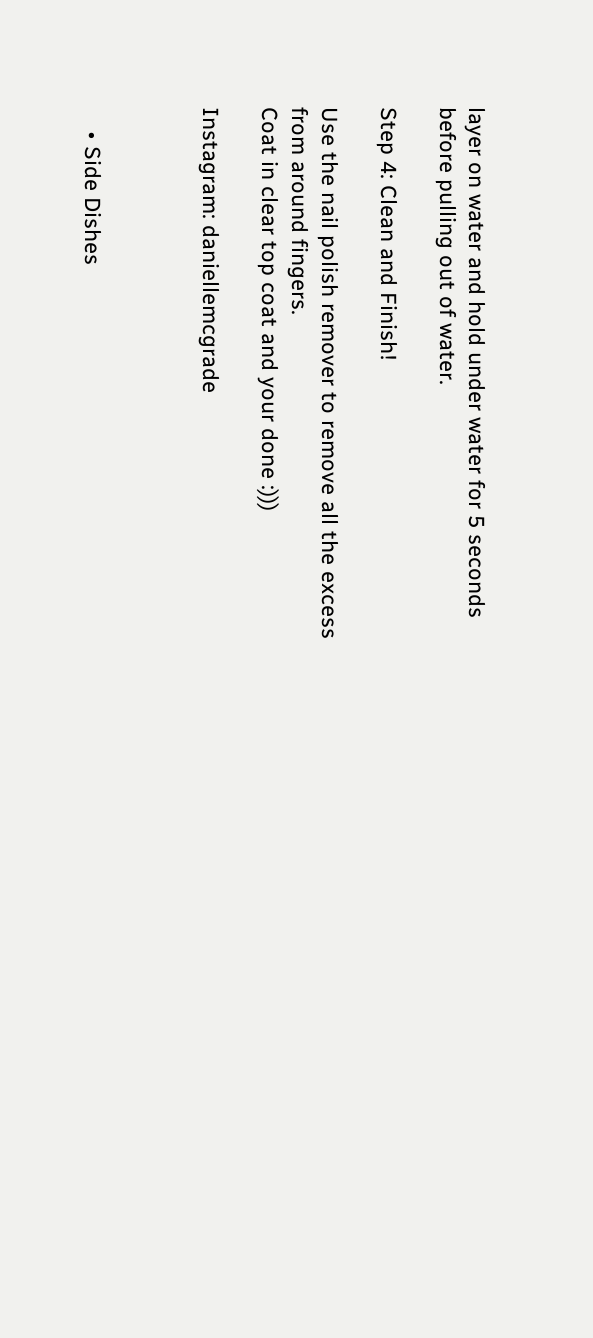layer on water and hold under water for 5 seconds before pulling out of water.

Step 4: Clean and Finish!

Use the nail polish remover to remove all the excess from around fingers.
Coat in clear top coat and your done :)))

Instagram: daniellemcgrade



    • Side Dishes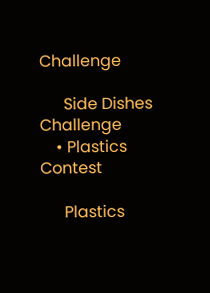Challenge

      Side Dishes Challenge
    • Plastics Contest

      Plastics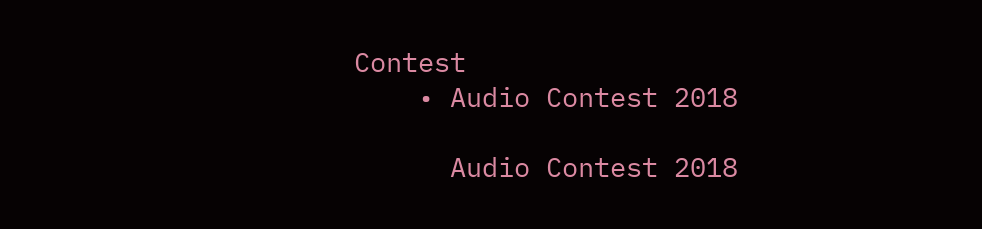Contest
    • Audio Contest 2018

      Audio Contest 2018